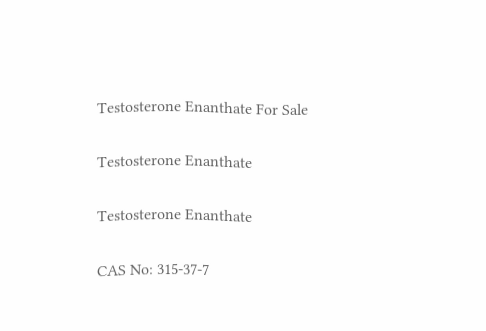Testosterone Enanthate For Sale

Testosterone Enanthate

Testosterone Enanthate

CAS No: 315-37-7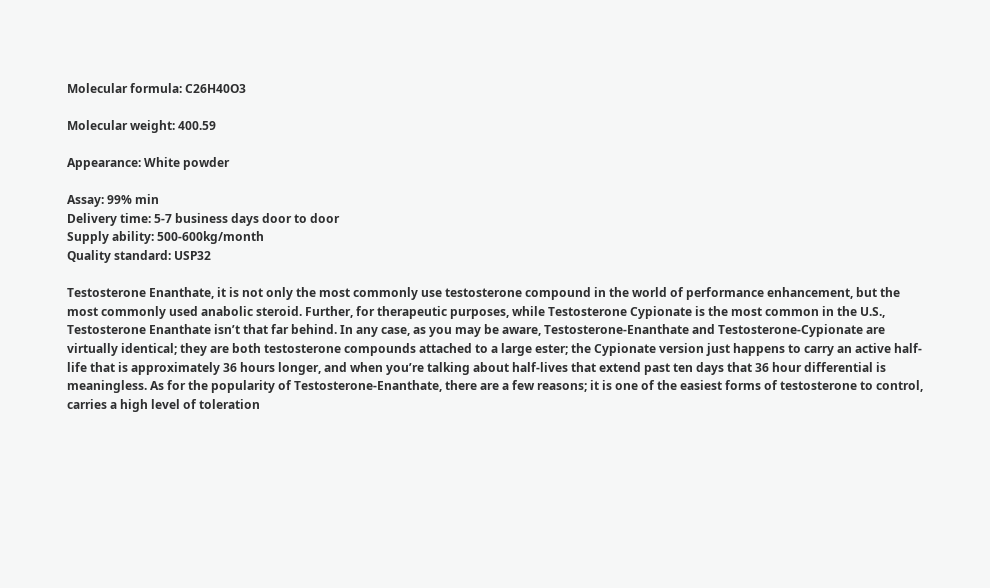Molecular formula: C26H40O3

Molecular weight: 400.59

Appearance: White powder

Assay: 99% min
Delivery time: 5-7 business days door to door
Supply ability: 500-600kg/month
Quality standard: USP32

Testosterone Enanthate, it is not only the most commonly use testosterone compound in the world of performance enhancement, but the most commonly used anabolic steroid. Further, for therapeutic purposes, while Testosterone Cypionate is the most common in the U.S., Testosterone Enanthate isn’t that far behind. In any case, as you may be aware, Testosterone-Enanthate and Testosterone-Cypionate are virtually identical; they are both testosterone compounds attached to a large ester; the Cypionate version just happens to carry an active half-life that is approximately 36 hours longer, and when you’re talking about half-lives that extend past ten days that 36 hour differential is meaningless. As for the popularity of Testosterone-Enanthate, there are a few reasons; it is one of the easiest forms of testosterone to control, carries a high level of toleration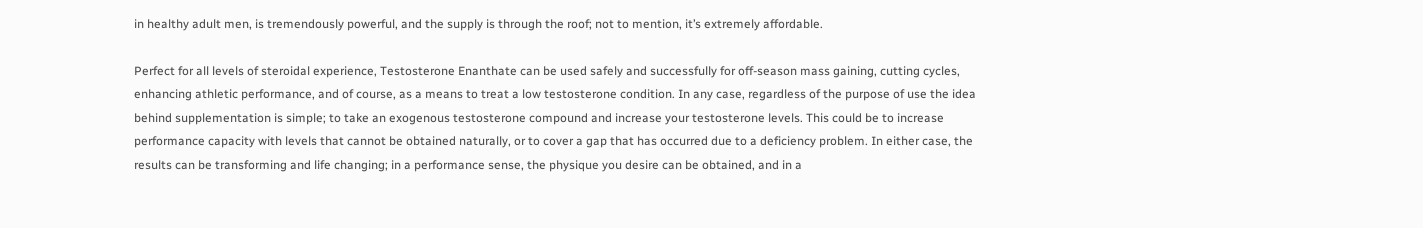in healthy adult men, is tremendously powerful, and the supply is through the roof; not to mention, it’s extremely affordable.

Perfect for all levels of steroidal experience, Testosterone Enanthate can be used safely and successfully for off-season mass gaining, cutting cycles, enhancing athletic performance, and of course, as a means to treat a low testosterone condition. In any case, regardless of the purpose of use the idea behind supplementation is simple; to take an exogenous testosterone compound and increase your testosterone levels. This could be to increase performance capacity with levels that cannot be obtained naturally, or to cover a gap that has occurred due to a deficiency problem. In either case, the results can be transforming and life changing; in a performance sense, the physique you desire can be obtained, and in a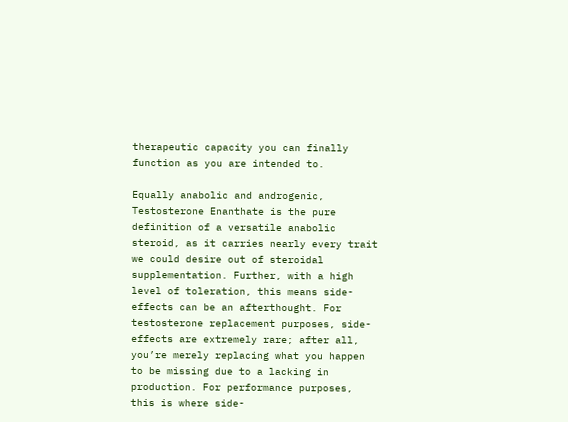therapeutic capacity you can finally function as you are intended to.

Equally anabolic and androgenic, Testosterone Enanthate is the pure definition of a versatile anabolic steroid, as it carries nearly every trait we could desire out of steroidal supplementation. Further, with a high level of toleration, this means side-effects can be an afterthought. For testosterone replacement purposes, side-effects are extremely rare; after all, you’re merely replacing what you happen to be missing due to a lacking in production. For performance purposes, this is where side-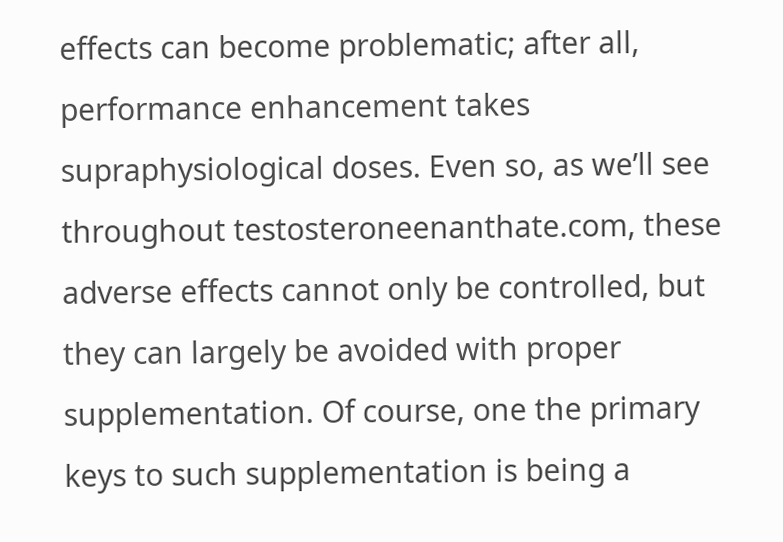effects can become problematic; after all, performance enhancement takes supraphysiological doses. Even so, as we’ll see throughout testosteroneenanthate.com, these adverse effects cannot only be controlled, but they can largely be avoided with proper supplementation. Of course, one the primary keys to such supplementation is being a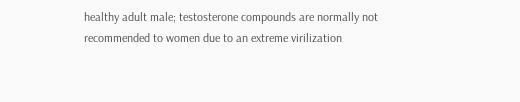healthy adult male; testosterone compounds are normally not recommended to women due to an extreme virilization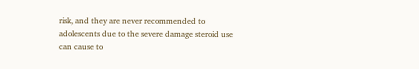risk, and they are never recommended to adolescents due to the severe damage steroid use can cause to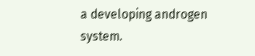a developing androgen system.